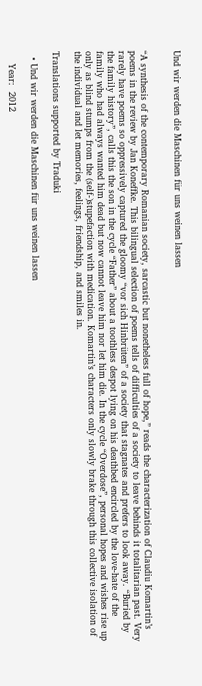Und wir werden die Maschinen für uns weinen lassen


“A synthesis of the contemporary Romanian society, sarcastic but nonetheless full of hope,” reads the characterization of Claudiu Komartin’s poems in the review by Jan Koneffke. This bilingual selection of poems tells of difficulties of a society to leave behinds it totalitarian past. Very rarely have poems so oppressively captured the gloomy “vor sich Hinbrüten” of a society that stagnates and prefers to look away. “Buried by the family history”, calls this the son in the cycle “Father” about a toothless despot lying on his deathbed encircled by the love-hate of the family who had always wanted him dead but now cannot leave him nor let him die. In the cycle “Overdose”, personal hopes and wishes rise up only as blind stumps from the (self-)stupefaction with medication. Komartin’s characters only slowly brake through this collective isolation of the individual and let memories, feelings, friendship, and smiles in.

Translations supported by Traduki

  • Und wir werden die Maschinen für uns weinen lassen

    Year:  2012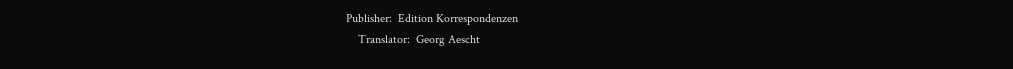Publisher:  Edition Korrespondenzen
    Translator:  Georg Aescht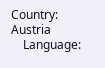Country:  Austria
    Language: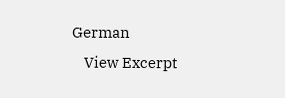German
    View Excerpt